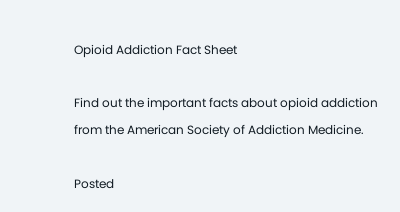Opioid Addiction Fact Sheet

Find out the important facts about opioid addiction from the American Society of Addiction Medicine.

Posted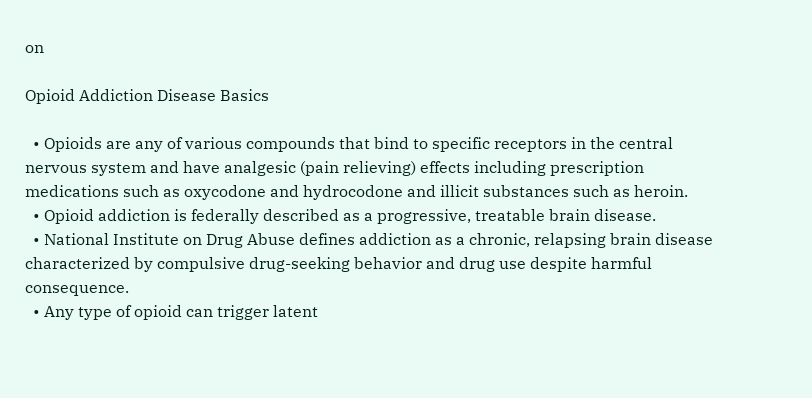on

Opioid Addiction Disease Basics

  • Opioids are any of various compounds that bind to specific receptors in the central nervous system and have analgesic (pain relieving) effects including prescription medications such as oxycodone and hydrocodone and illicit substances such as heroin.
  • Opioid addiction is federally described as a progressive, treatable brain disease.
  • National Institute on Drug Abuse defines addiction as a chronic, relapsing brain disease characterized by compulsive drug-seeking behavior and drug use despite harmful consequence.
  • Any type of opioid can trigger latent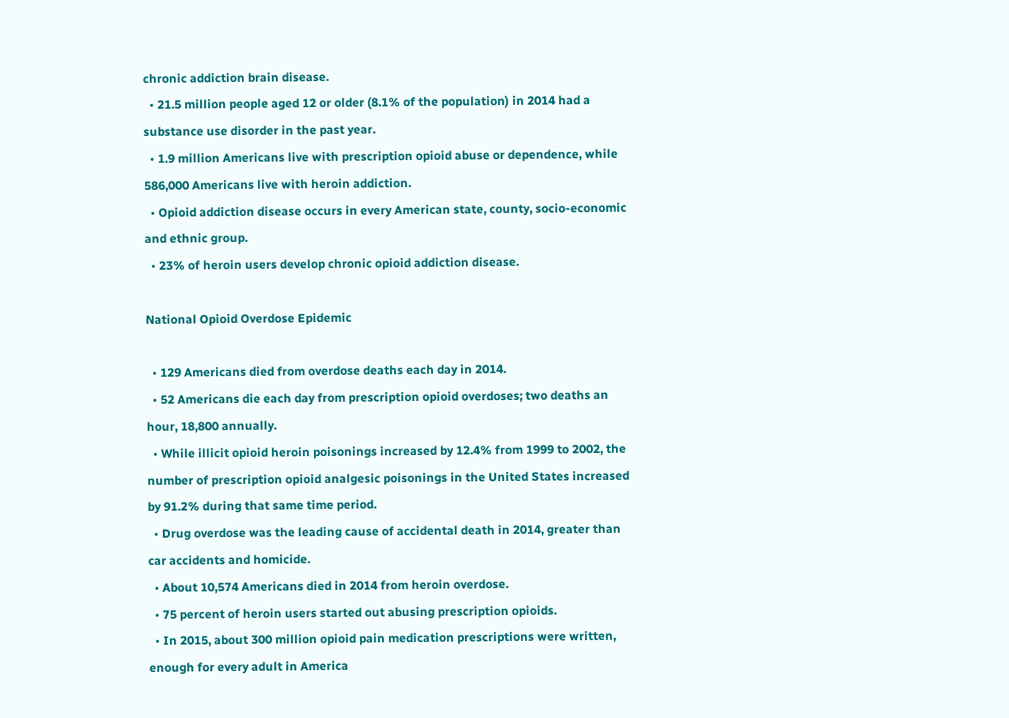chronic addiction brain disease.
  • 21.5 million people aged 12 or older (8.1% of the population) in 2014 had a substance use disorder in the past year.
  • 1.9 million Americans live with prescription opioid abuse or dependence, while 586,000 Americans live with heroin addiction.
  • Opioid addiction disease occurs in every American state, county, socio-economic and ethnic group.
  • 23% of heroin users develop chronic opioid addiction disease.

National Opioid Overdose Epidemic

  • 129 Americans died from overdose deaths each day in 2014.
  • 52 Americans die each day from prescription opioid overdoses; two deaths an hour, 18,800 annually.
  • While illicit opioid heroin poisonings increased by 12.4% from 1999 to 2002, the number of prescription opioid analgesic poisonings in the United States increased by 91.2% during that same time period.
  • Drug overdose was the leading cause of accidental death in 2014, greater than car accidents and homicide.
  • About 10,574 Americans died in 2014 from heroin overdose.
  • 75 percent of heroin users started out abusing prescription opioids.
  • In 2015, about 300 million opioid pain medication prescriptions were written, enough for every adult in America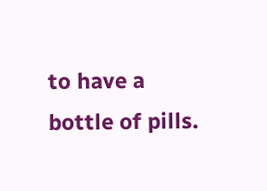to have a bottle of pills.